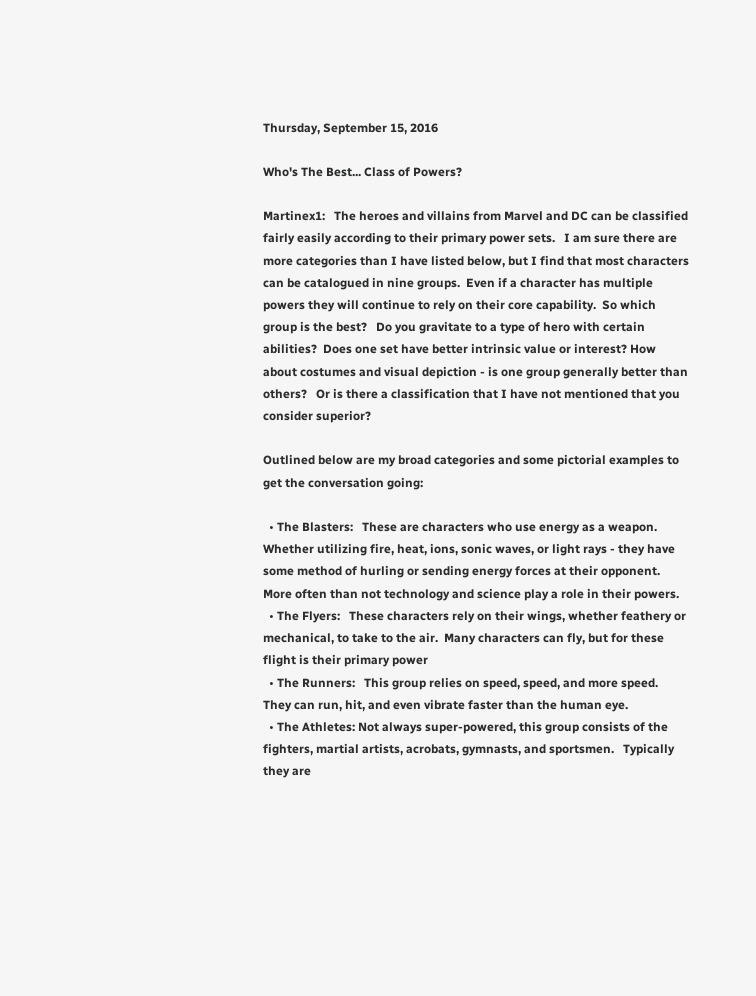Thursday, September 15, 2016

Who's The Best... Class of Powers?

Martinex1:   The heroes and villains from Marvel and DC can be classified fairly easily according to their primary power sets.   I am sure there are more categories than I have listed below, but I find that most characters can be catalogued in nine groups.  Even if a character has multiple powers they will continue to rely on their core capability.  So which group is the best?   Do you gravitate to a type of hero with certain abilities?  Does one set have better intrinsic value or interest? How about costumes and visual depiction - is one group generally better than others?   Or is there a classification that I have not mentioned that you consider superior?

Outlined below are my broad categories and some pictorial examples to get the conversation going:

  • The Blasters:   These are characters who use energy as a weapon.  Whether utilizing fire, heat, ions, sonic waves, or light rays - they have some method of hurling or sending energy forces at their opponent. More often than not technology and science play a role in their powers.
  • The Flyers:   These characters rely on their wings, whether feathery or mechanical, to take to the air.  Many characters can fly, but for these flight is their primary power
  • The Runners:   This group relies on speed, speed, and more speed.    They can run, hit, and even vibrate faster than the human eye.
  • The Athletes: Not always super-powered, this group consists of the fighters, martial artists, acrobats, gymnasts, and sportsmen.   Typically they are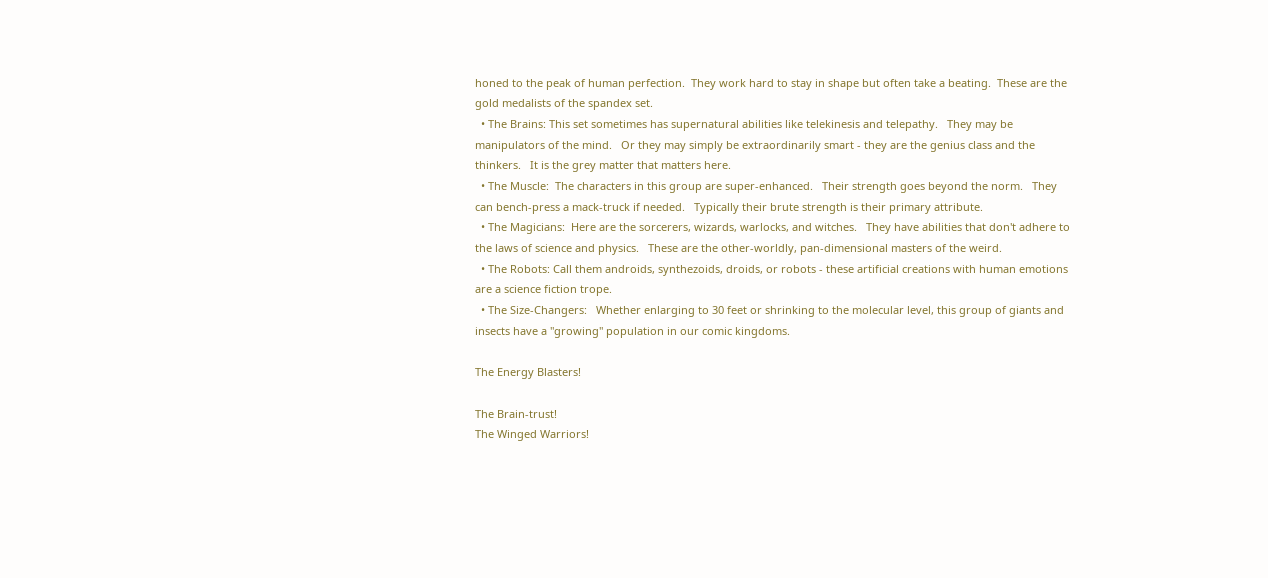honed to the peak of human perfection.  They work hard to stay in shape but often take a beating.  These are the gold medalists of the spandex set.
  • The Brains: This set sometimes has supernatural abilities like telekinesis and telepathy.   They may be manipulators of the mind.   Or they may simply be extraordinarily smart - they are the genius class and the thinkers.   It is the grey matter that matters here.
  • The Muscle:  The characters in this group are super-enhanced.   Their strength goes beyond the norm.   They can bench-press a mack-truck if needed.   Typically their brute strength is their primary attribute.
  • The Magicians:  Here are the sorcerers, wizards, warlocks, and witches.   They have abilities that don't adhere to the laws of science and physics.   These are the other-worldly, pan-dimensional masters of the weird.
  • The Robots: Call them androids, synthezoids, droids, or robots - these artificial creations with human emotions are a science fiction trope.
  • The Size-Changers:   Whether enlarging to 30 feet or shrinking to the molecular level, this group of giants and insects have a "growing" population in our comic kingdoms.

The Energy Blasters!

The Brain-trust!
The Winged Warriors!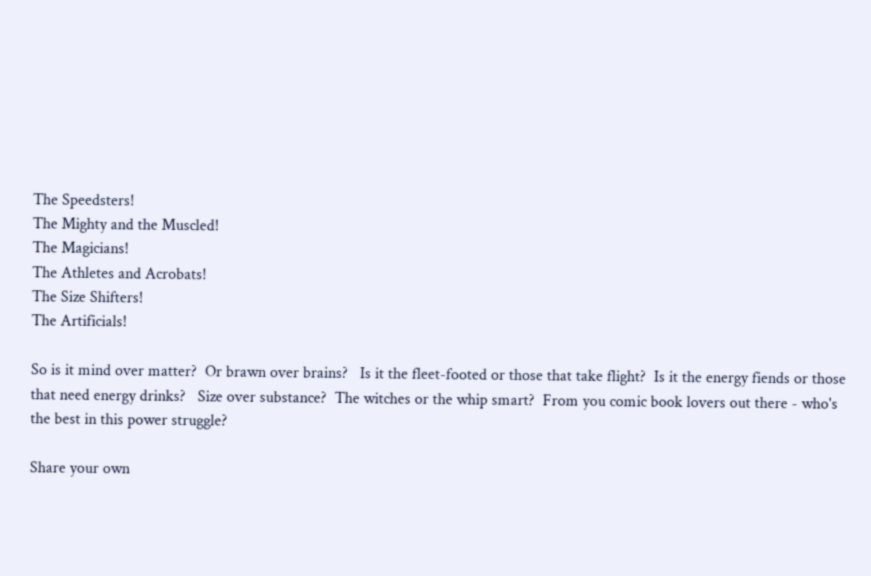The Speedsters!
The Mighty and the Muscled!
The Magicians!
The Athletes and Acrobats!
The Size Shifters!
The Artificials!

So is it mind over matter?  Or brawn over brains?   Is it the fleet-footed or those that take flight?  Is it the energy fiends or those that need energy drinks?   Size over substance?  The witches or the whip smart?  From you comic book lovers out there - who's the best in this power struggle?

Share your own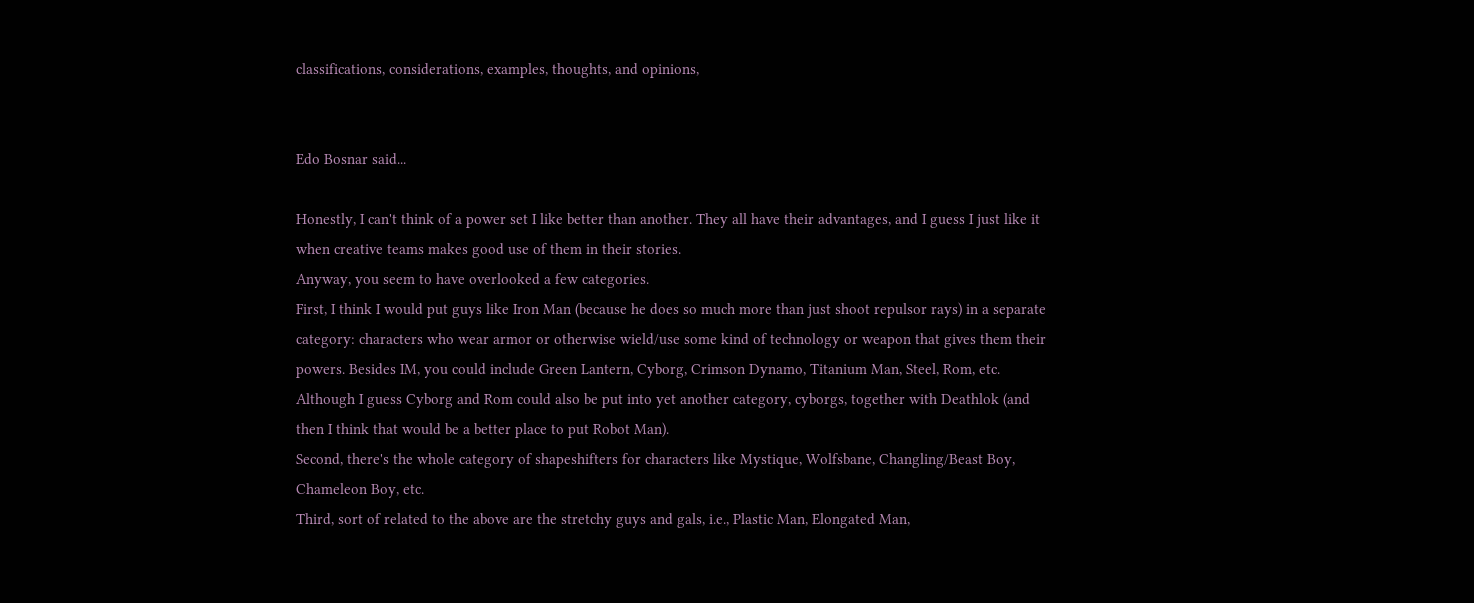classifications, considerations, examples, thoughts, and opinions,


Edo Bosnar said...

Honestly, I can't think of a power set I like better than another. They all have their advantages, and I guess I just like it when creative teams makes good use of them in their stories.
Anyway, you seem to have overlooked a few categories.
First, I think I would put guys like Iron Man (because he does so much more than just shoot repulsor rays) in a separate category: characters who wear armor or otherwise wield/use some kind of technology or weapon that gives them their powers. Besides IM, you could include Green Lantern, Cyborg, Crimson Dynamo, Titanium Man, Steel, Rom, etc. Although I guess Cyborg and Rom could also be put into yet another category, cyborgs, together with Deathlok (and then I think that would be a better place to put Robot Man).
Second, there's the whole category of shapeshifters for characters like Mystique, Wolfsbane, Changling/Beast Boy, Chameleon Boy, etc.
Third, sort of related to the above are the stretchy guys and gals, i.e., Plastic Man, Elongated Man,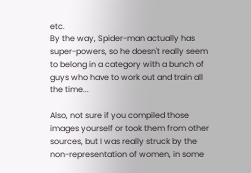etc.
By the way, Spider-man actually has super-powers, so he doesn't really seem to belong in a category with a bunch of guys who have to work out and train all the time...

Also, not sure if you compiled those images yourself or took them from other sources, but I was really struck by the non-representation of women, in some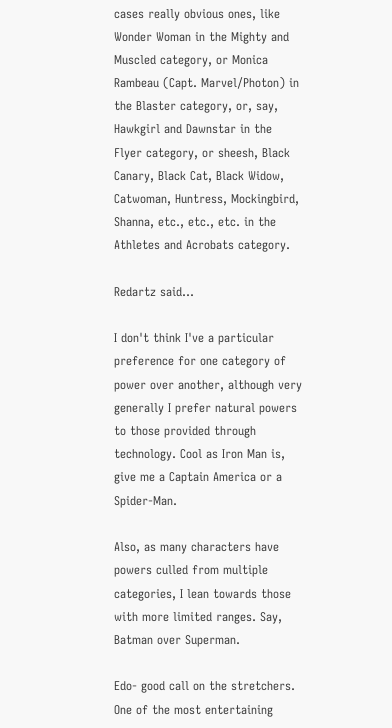cases really obvious ones, like Wonder Woman in the Mighty and Muscled category, or Monica Rambeau (Capt. Marvel/Photon) in the Blaster category, or, say, Hawkgirl and Dawnstar in the Flyer category, or sheesh, Black Canary, Black Cat, Black Widow, Catwoman, Huntress, Mockingbird, Shanna, etc., etc., etc. in the Athletes and Acrobats category.

Redartz said...

I don't think I've a particular preference for one category of power over another, although very generally I prefer natural powers to those provided through technology. Cool as Iron Man is, give me a Captain America or a Spider-Man.

Also, as many characters have powers culled from multiple categories, I lean towards those with more limited ranges. Say, Batman over Superman.

Edo- good call on the stretchers. One of the most entertaining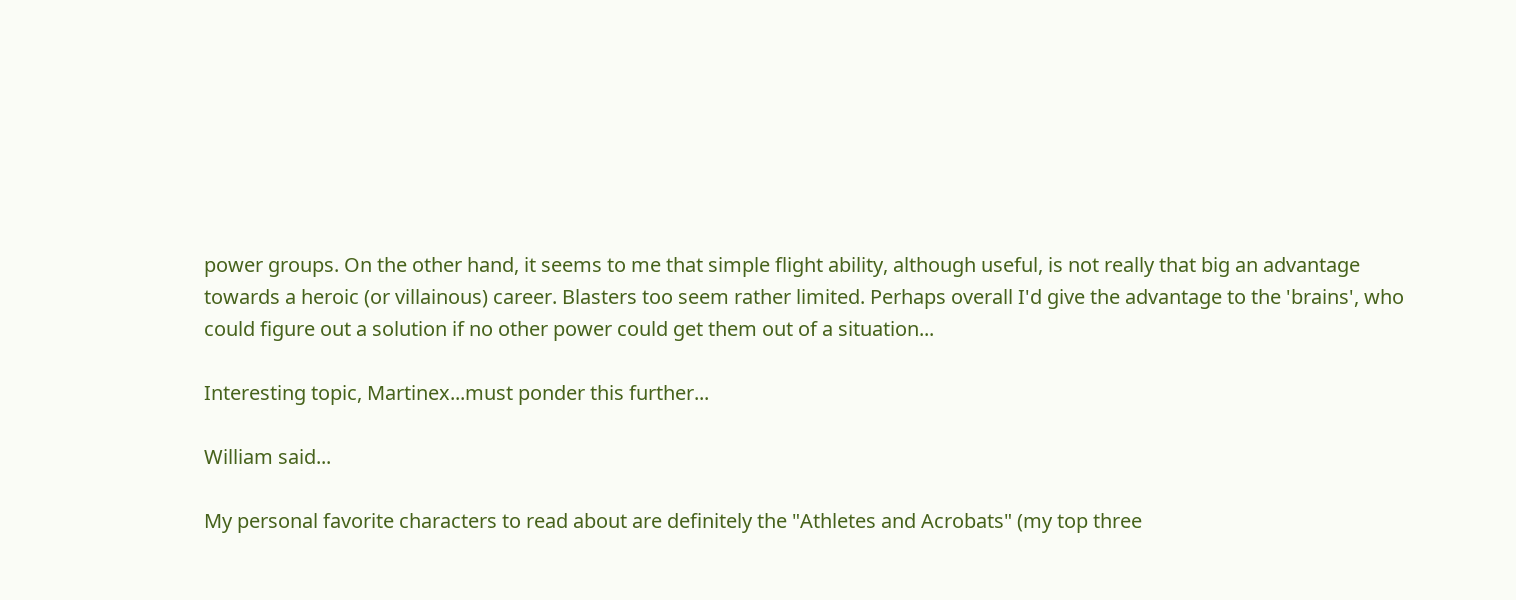power groups. On the other hand, it seems to me that simple flight ability, although useful, is not really that big an advantage towards a heroic (or villainous) career. Blasters too seem rather limited. Perhaps overall I'd give the advantage to the 'brains', who could figure out a solution if no other power could get them out of a situation...

Interesting topic, Martinex...must ponder this further...

William said...

My personal favorite characters to read about are definitely the "Athletes and Acrobats" (my top three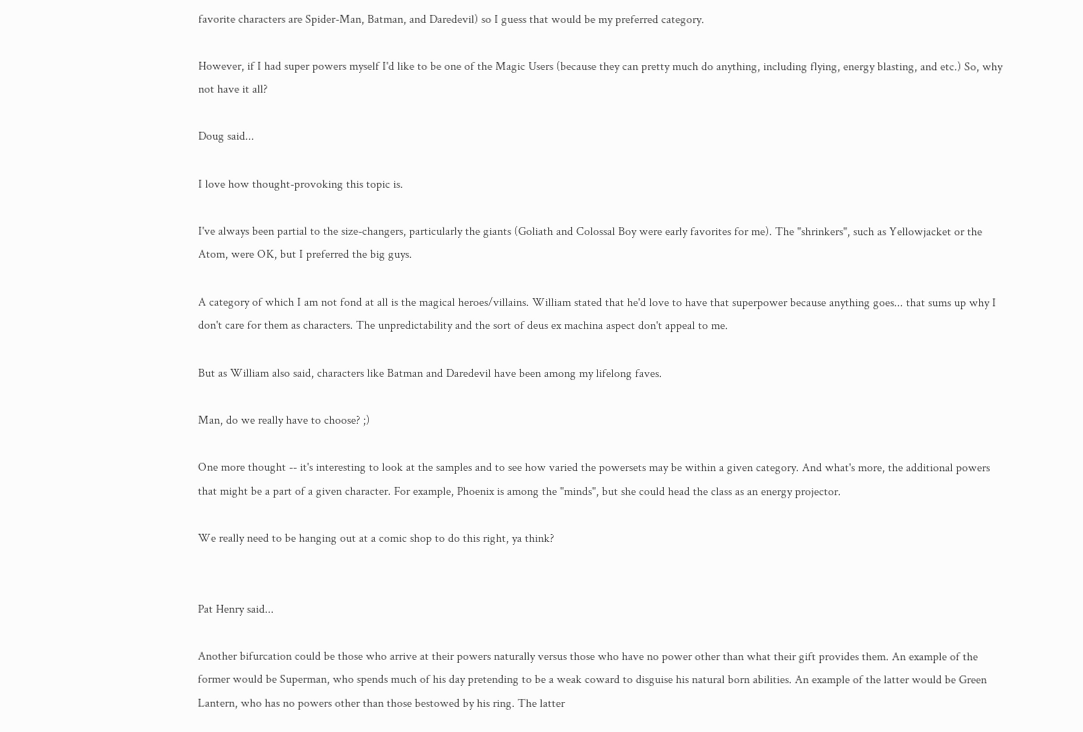favorite characters are Spider-Man, Batman, and Daredevil) so I guess that would be my preferred category.

However, if I had super powers myself I'd like to be one of the Magic Users (because they can pretty much do anything, including flying, energy blasting, and etc.) So, why not have it all?

Doug said...

I love how thought-provoking this topic is.

I've always been partial to the size-changers, particularly the giants (Goliath and Colossal Boy were early favorites for me). The "shrinkers", such as Yellowjacket or the Atom, were OK, but I preferred the big guys.

A category of which I am not fond at all is the magical heroes/villains. William stated that he'd love to have that superpower because anything goes... that sums up why I don't care for them as characters. The unpredictability and the sort of deus ex machina aspect don't appeal to me.

But as William also said, characters like Batman and Daredevil have been among my lifelong faves.

Man, do we really have to choose? ;)

One more thought -- it's interesting to look at the samples and to see how varied the powersets may be within a given category. And what's more, the additional powers that might be a part of a given character. For example, Phoenix is among the "minds", but she could head the class as an energy projector.

We really need to be hanging out at a comic shop to do this right, ya think?


Pat Henry said...

Another bifurcation could be those who arrive at their powers naturally versus those who have no power other than what their gift provides them. An example of the former would be Superman, who spends much of his day pretending to be a weak coward to disguise his natural born abilities. An example of the latter would be Green Lantern, who has no powers other than those bestowed by his ring. The latter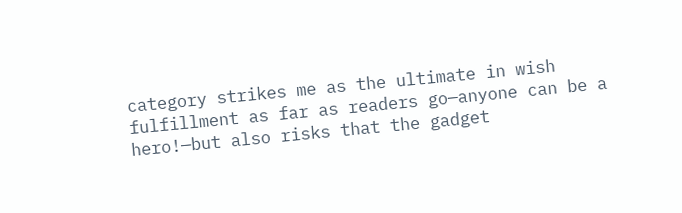category strikes me as the ultimate in wish fulfillment as far as readers go—anyone can be a hero!—but also risks that the gadget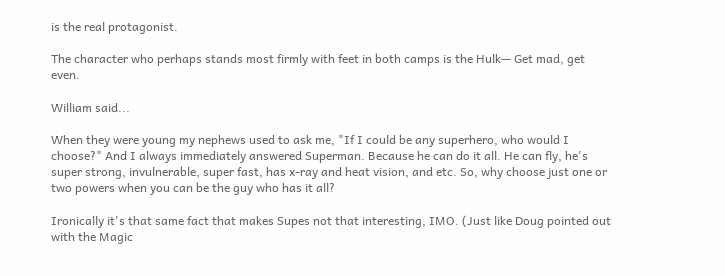is the real protagonist.

The character who perhaps stands most firmly with feet in both camps is the Hulk— Get mad, get even.

William said...

When they were young my nephews used to ask me, "If I could be any superhero, who would I choose?" And I always immediately answered Superman. Because he can do it all. He can fly, he's super strong, invulnerable, super fast, has x-ray and heat vision, and etc. So, why choose just one or two powers when you can be the guy who has it all?

Ironically it's that same fact that makes Supes not that interesting, IMO. (Just like Doug pointed out with the Magic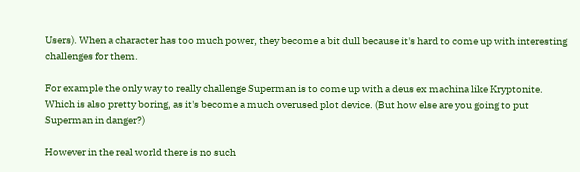Users). When a character has too much power, they become a bit dull because it's hard to come up with interesting challenges for them.

For example the only way to really challenge Superman is to come up with a deus ex machina like Kryptonite. Which is also pretty boring, as it's become a much overused plot device. (But how else are you going to put Superman in danger?)

However in the real world there is no such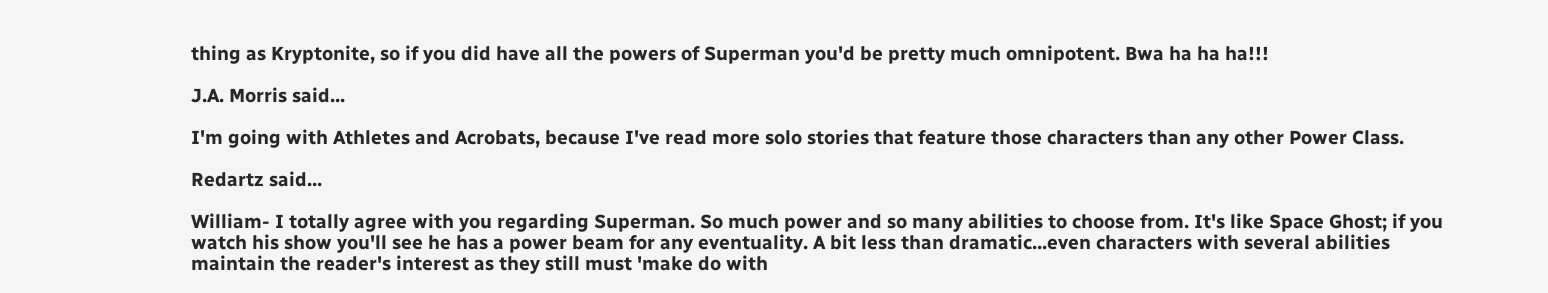thing as Kryptonite, so if you did have all the powers of Superman you'd be pretty much omnipotent. Bwa ha ha ha!!!

J.A. Morris said...

I'm going with Athletes and Acrobats, because I've read more solo stories that feature those characters than any other Power Class.

Redartz said...

William- I totally agree with you regarding Superman. So much power and so many abilities to choose from. It's like Space Ghost; if you watch his show you'll see he has a power beam for any eventuality. A bit less than dramatic...even characters with several abilities maintain the reader's interest as they still must 'make do with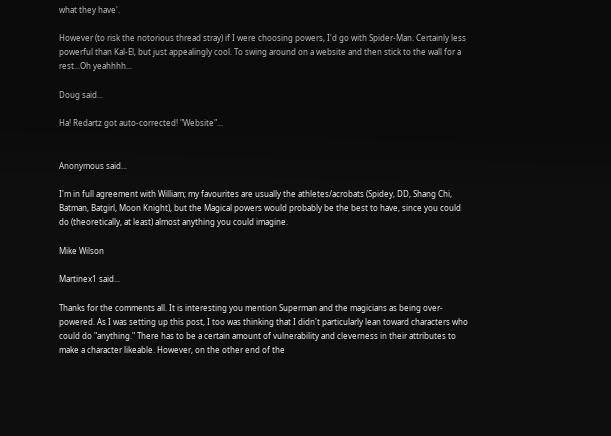what they have'.

However (to risk the notorious thread stray) if I were choosing powers, I'd go with Spider-Man. Certainly less powerful than Kal-El, but just appealingly cool. To swing around on a website and then stick to the wall for a rest...Oh yeahhhh...

Doug said...

Ha! Redartz got auto-corrected! "Website"...


Anonymous said...

I'm in full agreement with William; my favourites are usually the athletes/acrobats (Spidey, DD, Shang Chi, Batman, Batgirl, Moon Knight), but the Magical powers would probably be the best to have, since you could do (theoretically, at least) almost anything you could imagine.

Mike Wilson

Martinex1 said...

Thanks for the comments all. It is interesting you mention Superman and the magicians as being over-powered. As I was setting up this post, I too was thinking that I didn't particularly lean toward characters who could do "anything." There has to be a certain amount of vulnerability and cleverness in their attributes to make a character likeable. However, on the other end of the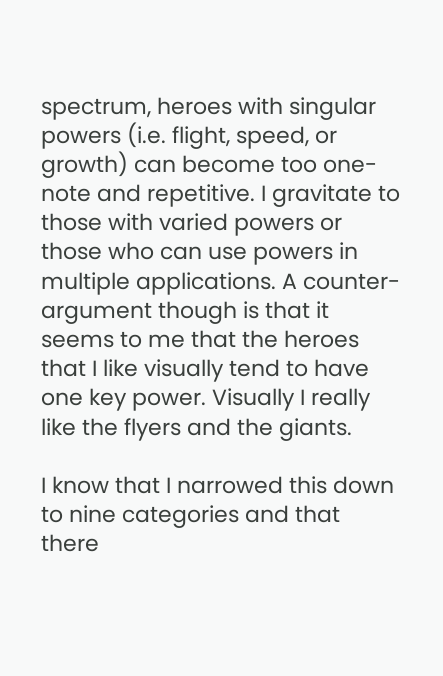spectrum, heroes with singular powers (i.e. flight, speed, or growth) can become too one-note and repetitive. I gravitate to those with varied powers or those who can use powers in multiple applications. A counter-argument though is that it seems to me that the heroes that I like visually tend to have one key power. Visually I really like the flyers and the giants.

I know that I narrowed this down to nine categories and that there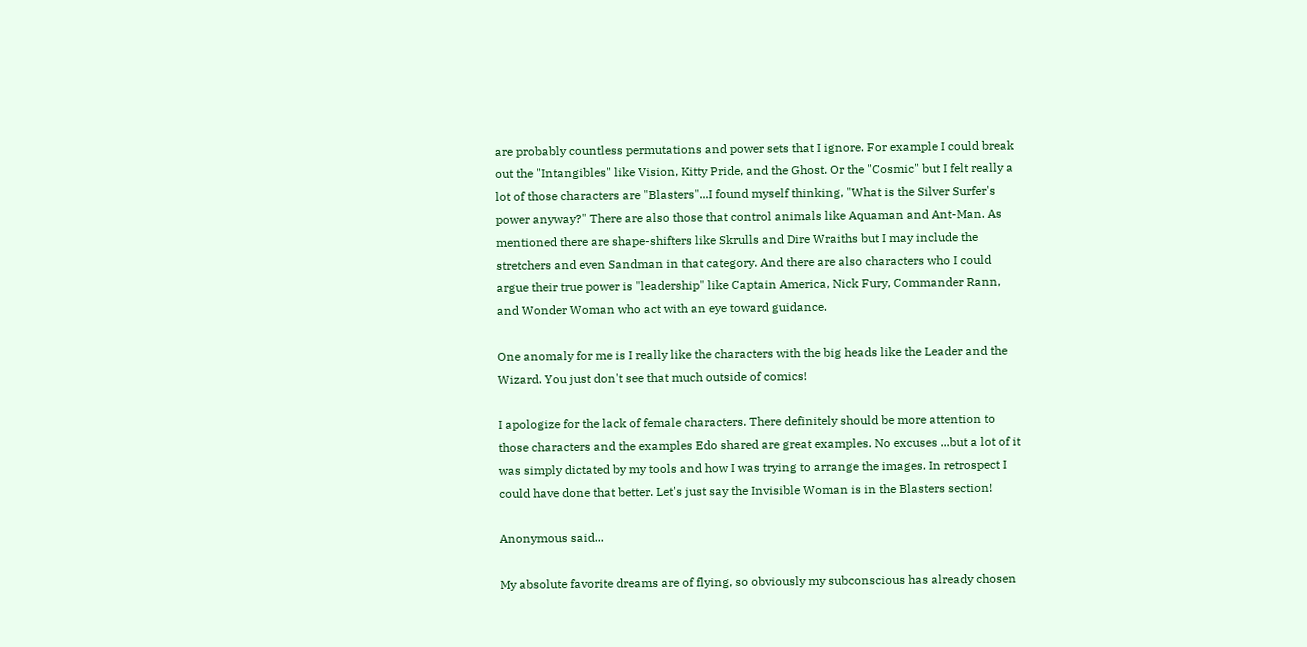are probably countless permutations and power sets that I ignore. For example I could break out the "Intangibles" like Vision, Kitty Pride, and the Ghost. Or the "Cosmic" but I felt really a lot of those characters are "Blasters"...I found myself thinking, "What is the Silver Surfer's power anyway?" There are also those that control animals like Aquaman and Ant-Man. As mentioned there are shape-shifters like Skrulls and Dire Wraiths but I may include the stretchers and even Sandman in that category. And there are also characters who I could argue their true power is "leadership" like Captain America, Nick Fury, Commander Rann, and Wonder Woman who act with an eye toward guidance.

One anomaly for me is I really like the characters with the big heads like the Leader and the Wizard. You just don't see that much outside of comics!

I apologize for the lack of female characters. There definitely should be more attention to those characters and the examples Edo shared are great examples. No excuses ...but a lot of it was simply dictated by my tools and how I was trying to arrange the images. In retrospect I could have done that better. Let's just say the Invisible Woman is in the Blasters section!

Anonymous said...

My absolute favorite dreams are of flying, so obviously my subconscious has already chosen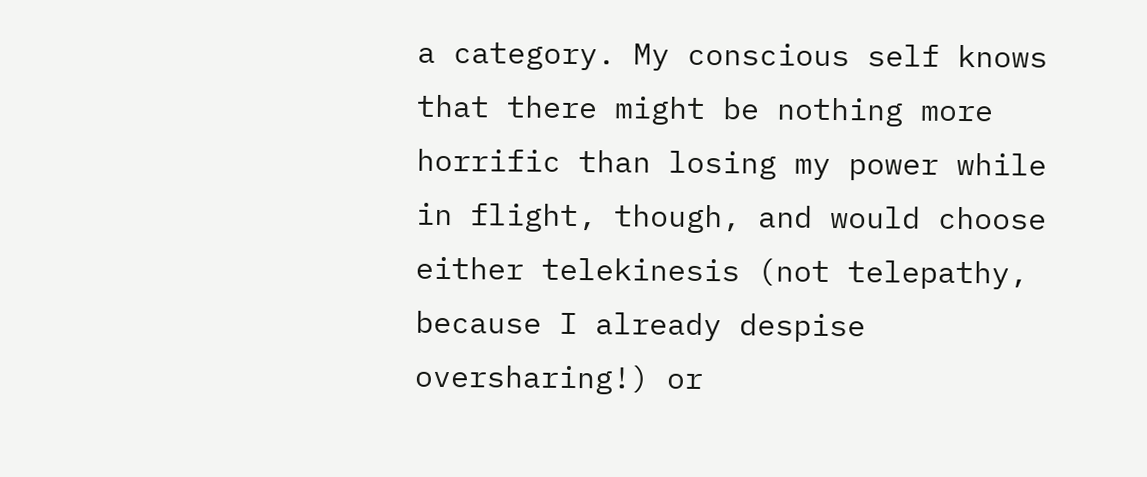a category. My conscious self knows that there might be nothing more horrific than losing my power while in flight, though, and would choose either telekinesis (not telepathy, because I already despise oversharing!) or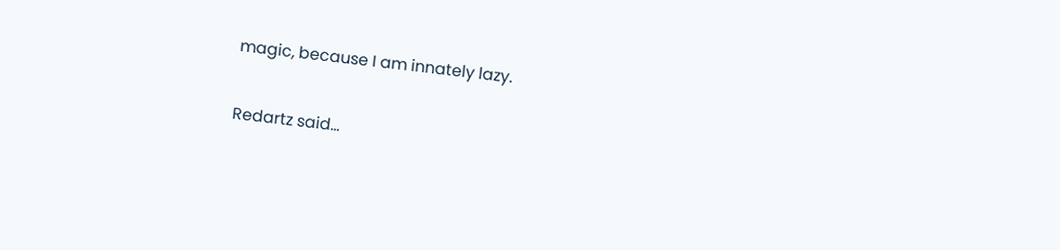magic, because I am innately lazy.

Redartz said...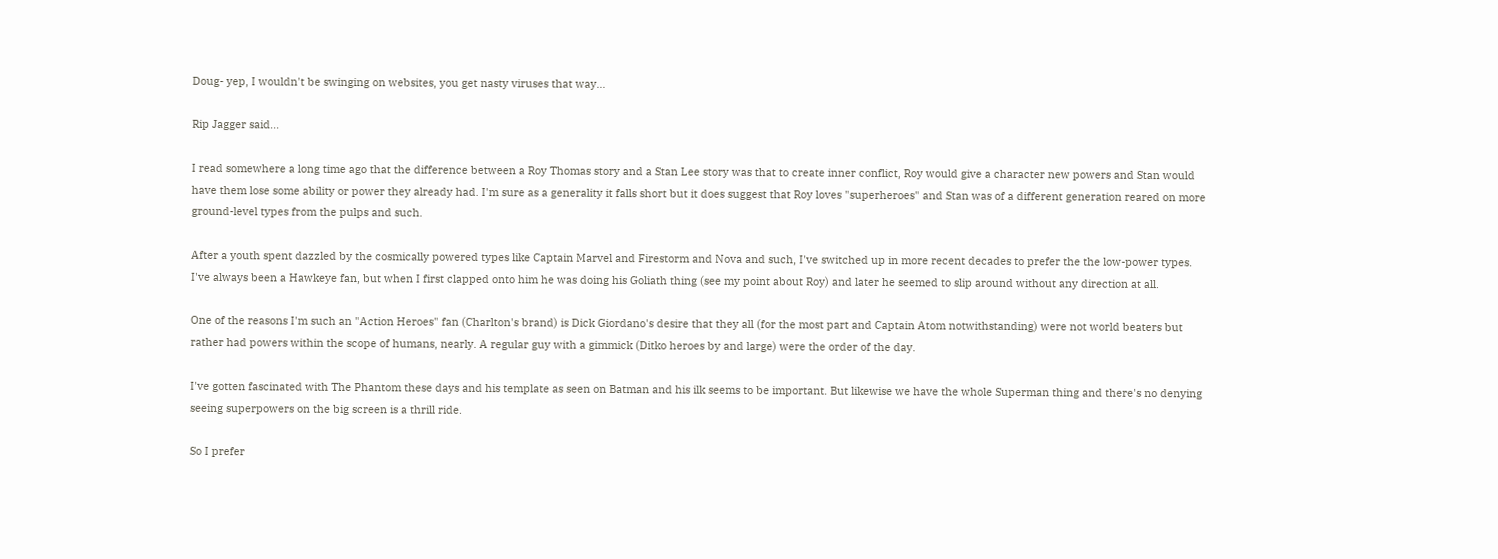Doug- yep, I wouldn't be swinging on websites, you get nasty viruses that way...

Rip Jagger said...

I read somewhere a long time ago that the difference between a Roy Thomas story and a Stan Lee story was that to create inner conflict, Roy would give a character new powers and Stan would have them lose some ability or power they already had. I'm sure as a generality it falls short but it does suggest that Roy loves "superheroes" and Stan was of a different generation reared on more ground-level types from the pulps and such.

After a youth spent dazzled by the cosmically powered types like Captain Marvel and Firestorm and Nova and such, I've switched up in more recent decades to prefer the the low-power types. I've always been a Hawkeye fan, but when I first clapped onto him he was doing his Goliath thing (see my point about Roy) and later he seemed to slip around without any direction at all.

One of the reasons I'm such an "Action Heroes" fan (Charlton's brand) is Dick Giordano's desire that they all (for the most part and Captain Atom notwithstanding) were not world beaters but rather had powers within the scope of humans, nearly. A regular guy with a gimmick (Ditko heroes by and large) were the order of the day.

I've gotten fascinated with The Phantom these days and his template as seen on Batman and his ilk seems to be important. But likewise we have the whole Superman thing and there's no denying seeing superpowers on the big screen is a thrill ride.

So I prefer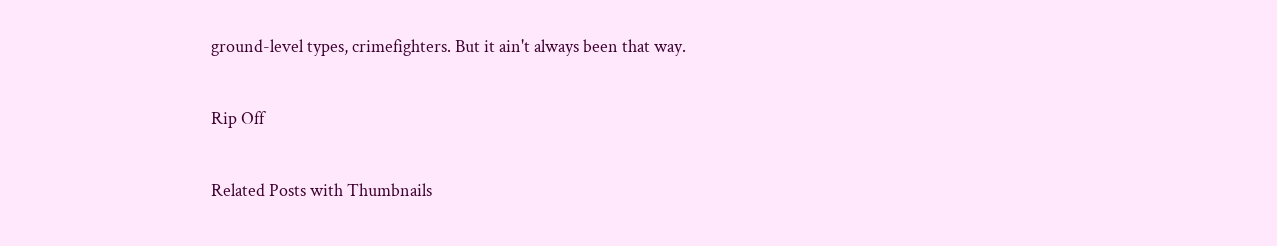ground-level types, crimefighters. But it ain't always been that way.

Rip Off

Related Posts with Thumbnails